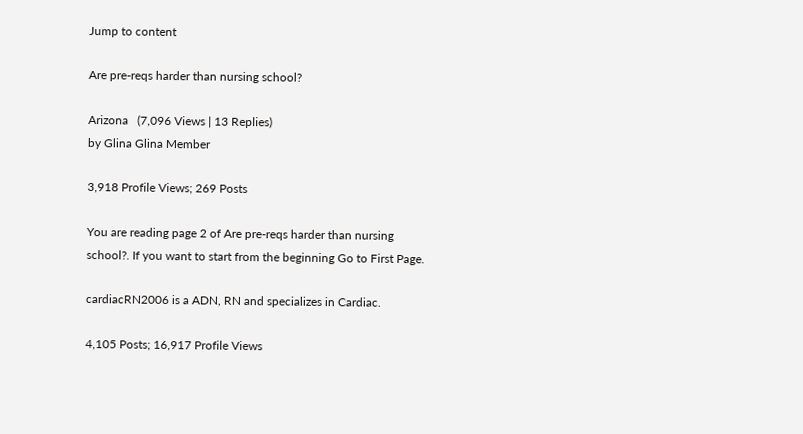Jump to content

Are pre-reqs harder than nursing school?

Arizona   (7,096 Views | 13 Replies)
by Glina Glina Member

3,918 Profile Views; 269 Posts

You are reading page 2 of Are pre-reqs harder than nursing school?. If you want to start from the beginning Go to First Page.

cardiacRN2006 is a ADN, RN and specializes in Cardiac.

4,105 Posts; 16,917 Profile Views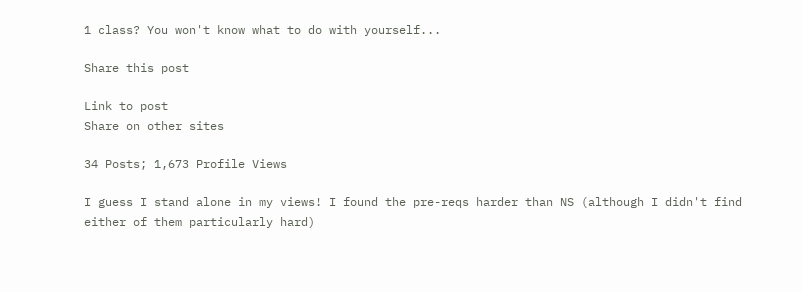1 class? You won't know what to do with yourself...

Share this post

Link to post
Share on other sites

34 Posts; 1,673 Profile Views

I guess I stand alone in my views! I found the pre-reqs harder than NS (although I didn't find either of them particularly hard)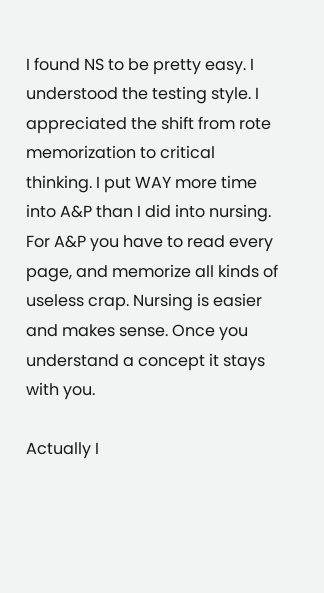I found NS to be pretty easy. I understood the testing style. I appreciated the shift from rote memorization to critical thinking. I put WAY more time into A&P than I did into nursing. For A&P you have to read every page, and memorize all kinds of useless crap. Nursing is easier and makes sense. Once you understand a concept it stays with you.

Actually I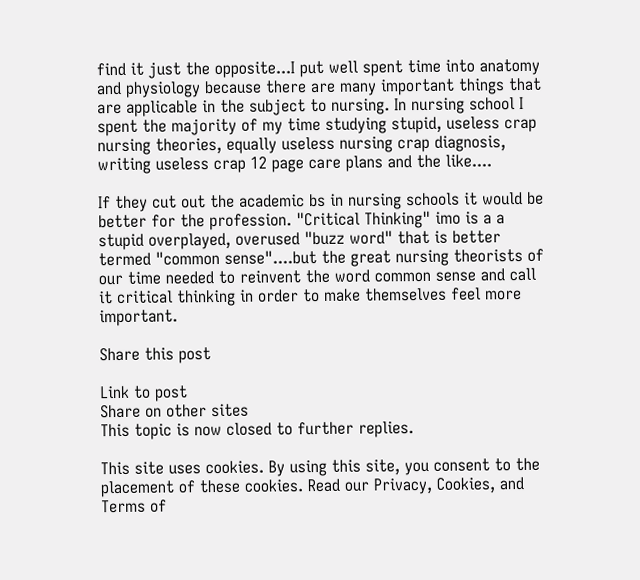find it just the opposite...I put well spent time into anatomy and physiology because there are many important things that are applicable in the subject to nursing. In nursing school I spent the majority of my time studying stupid, useless crap nursing theories, equally useless nursing crap diagnosis, writing useless crap 12 page care plans and the like....

If they cut out the academic bs in nursing schools it would be better for the profession. "Critical Thinking" imo is a a stupid overplayed, overused "buzz word" that is better termed "common sense"....but the great nursing theorists of our time needed to reinvent the word common sense and call it critical thinking in order to make themselves feel more important.

Share this post

Link to post
Share on other sites
This topic is now closed to further replies.

This site uses cookies. By using this site, you consent to the placement of these cookies. Read our Privacy, Cookies, and Terms of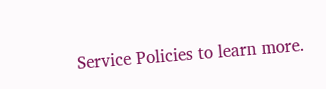Service Policies to learn more.